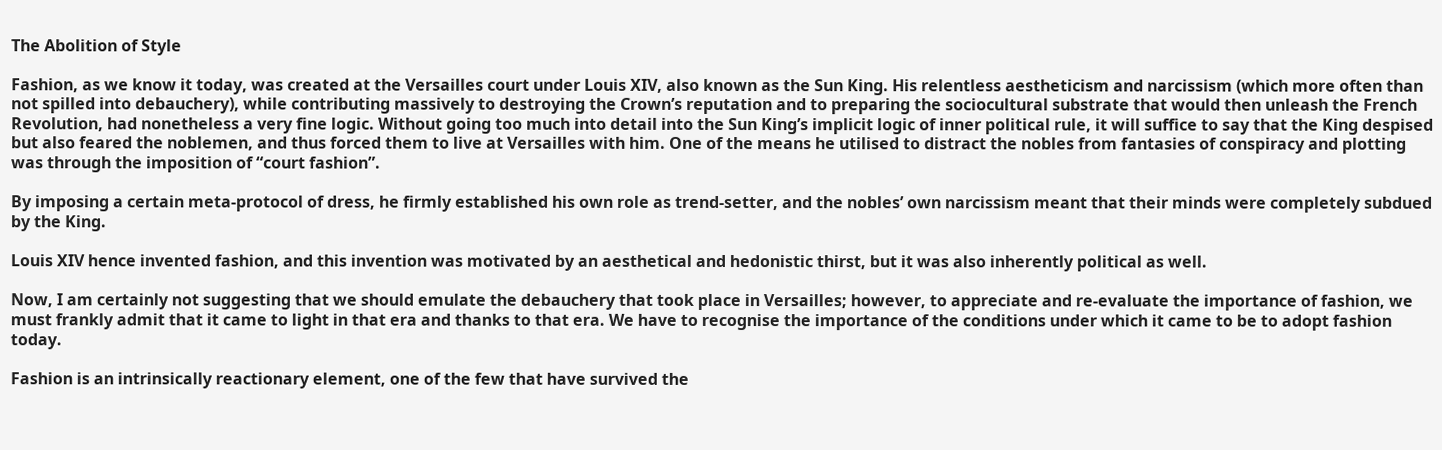The Abolition of Style

Fashion, as we know it today, was created at the Versailles court under Louis XIV, also known as the Sun King. His relentless aestheticism and narcissism (which more often than not spilled into debauchery), while contributing massively to destroying the Crown’s reputation and to preparing the sociocultural substrate that would then unleash the French Revolution, had nonetheless a very fine logic. Without going too much into detail into the Sun King’s implicit logic of inner political rule, it will suffice to say that the King despised but also feared the noblemen, and thus forced them to live at Versailles with him. One of the means he utilised to distract the nobles from fantasies of conspiracy and plotting was through the imposition of “court fashion”.

By imposing a certain meta-protocol of dress, he firmly established his own role as trend-setter, and the nobles’ own narcissism meant that their minds were completely subdued by the King.

Louis XIV hence invented fashion, and this invention was motivated by an aesthetical and hedonistic thirst, but it was also inherently political as well.

Now, I am certainly not suggesting that we should emulate the debauchery that took place in Versailles; however, to appreciate and re-evaluate the importance of fashion, we must frankly admit that it came to light in that era and thanks to that era. We have to recognise the importance of the conditions under which it came to be to adopt fashion today.

Fashion is an intrinsically reactionary element, one of the few that have survived the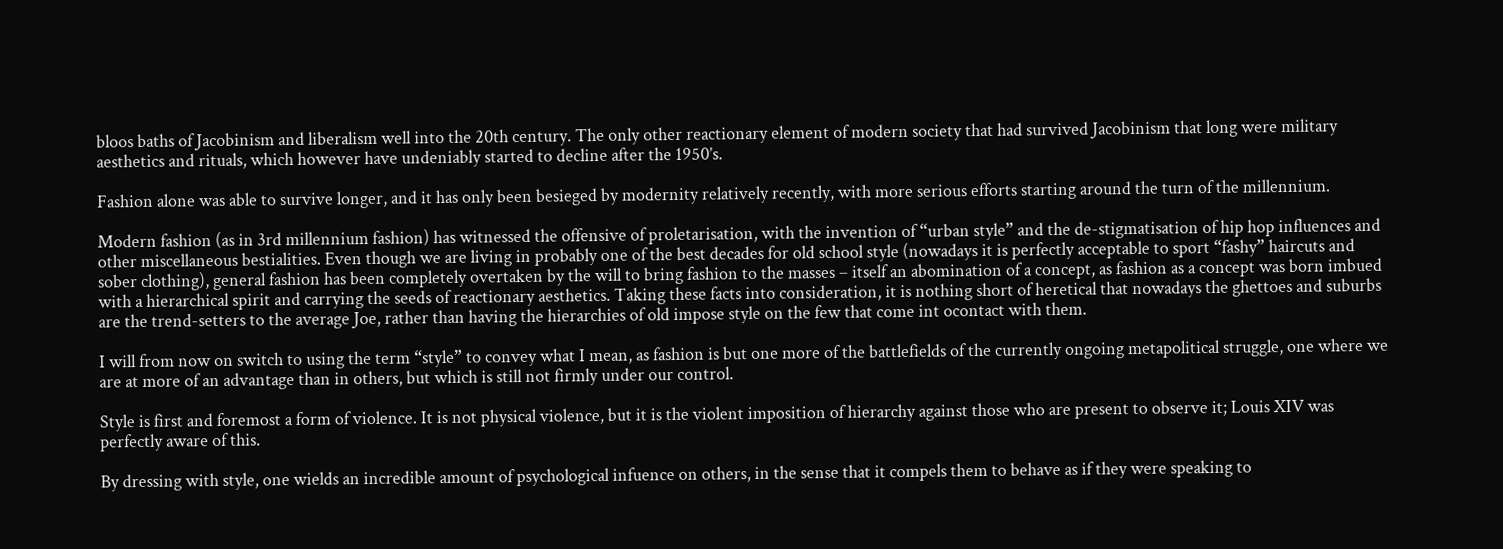bloos baths of Jacobinism and liberalism well into the 20th century. The only other reactionary element of modern society that had survived Jacobinism that long were military aesthetics and rituals, which however have undeniably started to decline after the 1950’s.

Fashion alone was able to survive longer, and it has only been besieged by modernity relatively recently, with more serious efforts starting around the turn of the millennium.

Modern fashion (as in 3rd millennium fashion) has witnessed the offensive of proletarisation, with the invention of “urban style” and the de-stigmatisation of hip hop influences and other miscellaneous bestialities. Even though we are living in probably one of the best decades for old school style (nowadays it is perfectly acceptable to sport “fashy” haircuts and sober clothing), general fashion has been completely overtaken by the will to bring fashion to the masses – itself an abomination of a concept, as fashion as a concept was born imbued with a hierarchical spirit and carrying the seeds of reactionary aesthetics. Taking these facts into consideration, it is nothing short of heretical that nowadays the ghettoes and suburbs are the trend-setters to the average Joe, rather than having the hierarchies of old impose style on the few that come int ocontact with them.

I will from now on switch to using the term “style” to convey what I mean, as fashion is but one more of the battlefields of the currently ongoing metapolitical struggle, one where we are at more of an advantage than in others, but which is still not firmly under our control.

Style is first and foremost a form of violence. It is not physical violence, but it is the violent imposition of hierarchy against those who are present to observe it; Louis XIV was perfectly aware of this.

By dressing with style, one wields an incredible amount of psychological infuence on others, in the sense that it compels them to behave as if they were speaking to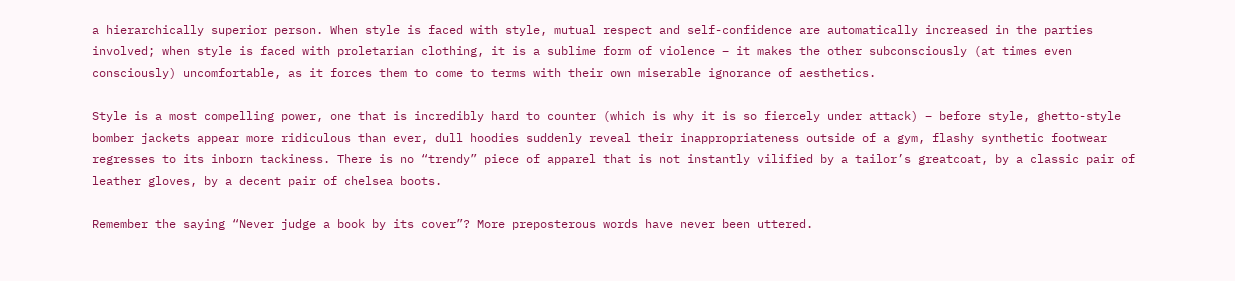a hierarchically superior person. When style is faced with style, mutual respect and self-confidence are automatically increased in the parties involved; when style is faced with proletarian clothing, it is a sublime form of violence – it makes the other subconsciously (at times even consciously) uncomfortable, as it forces them to come to terms with their own miserable ignorance of aesthetics.

Style is a most compelling power, one that is incredibly hard to counter (which is why it is so fiercely under attack) – before style, ghetto-style bomber jackets appear more ridiculous than ever, dull hoodies suddenly reveal their inappropriateness outside of a gym, flashy synthetic footwear regresses to its inborn tackiness. There is no “trendy” piece of apparel that is not instantly vilified by a tailor’s greatcoat, by a classic pair of leather gloves, by a decent pair of chelsea boots.

Remember the saying “Never judge a book by its cover”? More preposterous words have never been uttered.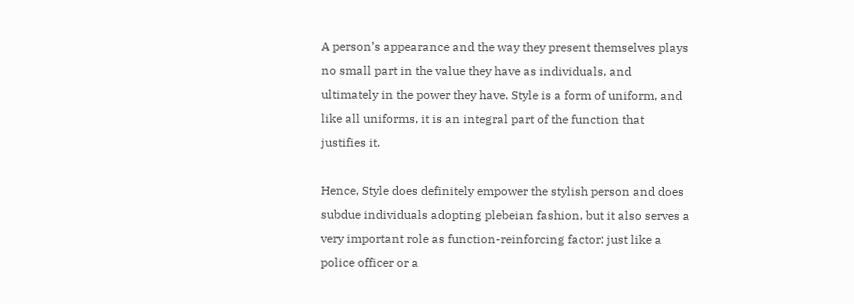A person’s appearance and the way they present themselves plays no small part in the value they have as individuals, and ultimately in the power they have. Style is a form of uniform, and like all uniforms, it is an integral part of the function that justifies it.

Hence, Style does definitely empower the stylish person and does subdue individuals adopting plebeian fashion, but it also serves a very important role as function-reinforcing factor: just like a police officer or a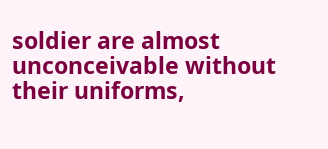soldier are almost unconceivable without their uniforms,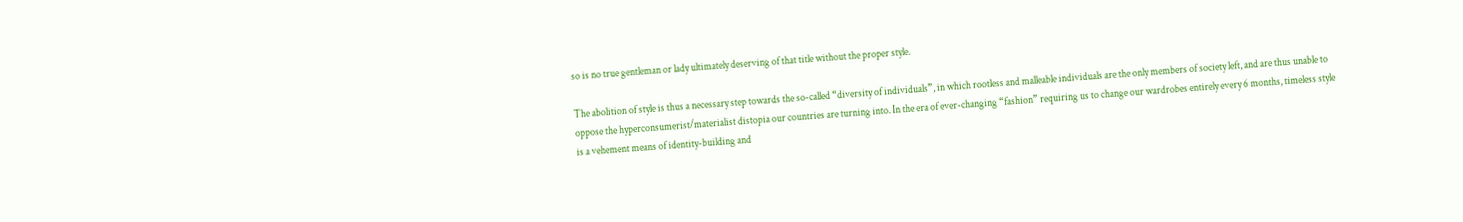so is no true gentleman or lady ultimately deserving of that title without the proper style.

The abolition of style is thus a necessary step towards the so-called “diversity of individuals”, in which rootless and malleable individuals are the only members of society left, and are thus unable to oppose the hyperconsumerist/materialist distopia our countries are turning into. In the era of ever-changing “fashion” requiring us to change our wardrobes entirely every 6 months, timeless style is a vehement means of identity-building and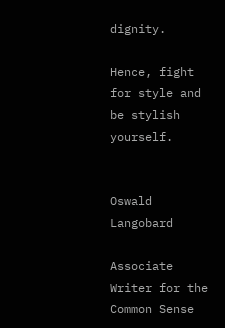dignity.

Hence, fight for style and be stylish yourself.


Oswald Langobard

Associate Writer for the Common Sense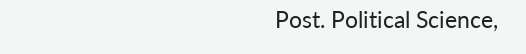Post. Political Science,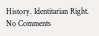History. Identitarian Right.
No Comments